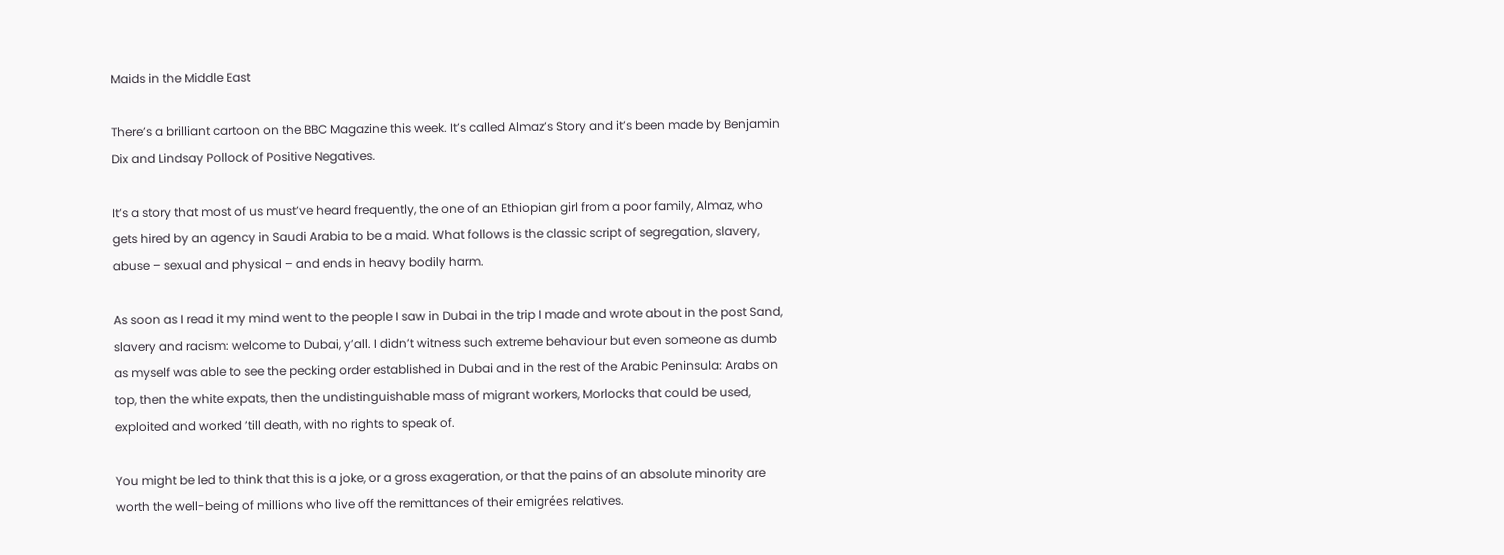Maids in the Middle East

There’s a brilliant cartoon on the BBC Magazine this week. It’s called Almaz’s Story and it’s been made by Benjamin Dix and Lindsay Pollock of Positive Negatives.

It’s a story that most of us must’ve heard frequently, the one of an Ethiopian girl from a poor family, Almaz, who gets hired by an agency in Saudi Arabia to be a maid. What follows is the classic script of segregation, slavery, abuse – sexual and physical – and ends in heavy bodily harm.

As soon as I read it my mind went to the people I saw in Dubai in the trip I made and wrote about in the post Sand, slavery and racism: welcome to Dubai, y’all. I didn’t witness such extreme behaviour but even someone as dumb as myself was able to see the pecking order established in Dubai and in the rest of the Arabic Peninsula: Arabs on top, then the white expats, then the undistinguishable mass of migrant workers, Morlocks that could be used, exploited and worked ’till death, with no rights to speak of.

You might be led to think that this is a joke, or a gross exageration, or that the pains of an absolute minority are worth the well-being of millions who live off the remittances of their emigrées relatives.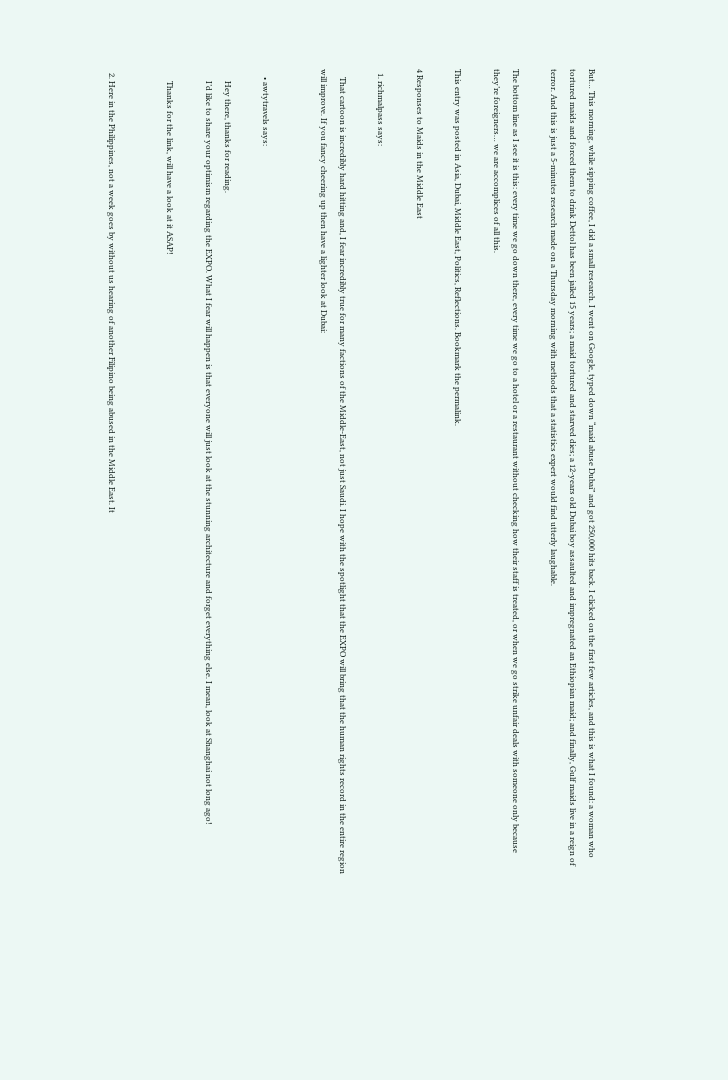But… This morning, while sipping coffee, I did a small research. I went on Google, typed down “maid abuse Dubai” and got 250,000 hits back. I clicked on the first few articles, and this is what I found: a woman who tortured maids and forced them to drink Dettol has been jailed 15 years; a maid tortured and starved dies; a 12-years old Dubai boy assaulted and impregnated an Ethiopian maid; and finally, Gulf maids live in a reign of terror. And this is just a 5-minutes research made on a Thursday morning with methods that a statistics expert would find utterly laughable.

The bottom line as I see it is this: every time we go down there, every time we go to a hotel or a restaurant without checking how their staff is treated, or when we go strike unfair deals with someone only because they’re foreigners… we are accomplices of all this.

This entry was posted in Asia, Dubai, Middle East, Politics, Reflections. Bookmark the permalink.

4 Responses to Maids in the Middle East

  1. richmalpass says:

    That cartoon is incredibly hard hitting and, I fear incredibly true for many factions of the Middle-East, not just Saudi. I hope with the spotlight that the EXPO will bring that the human rights record in the entire region will improve. If you fancy cheering up then have a lighter look at Dubai:


    • awtytravels says:

      Hey there, thanks for reading.
      I’d like to share your optimism regarding the EXPO. What I fear will happen is that everyone will just look at the stunning architecture and forget everything else. I mean, look at Shanghai not long ago!

      Thanks for the link, will have a look at it ASAP!


  2. Here in the Philippines, not a week goes by without us hearing of another Filipino being abused in the Middle East. It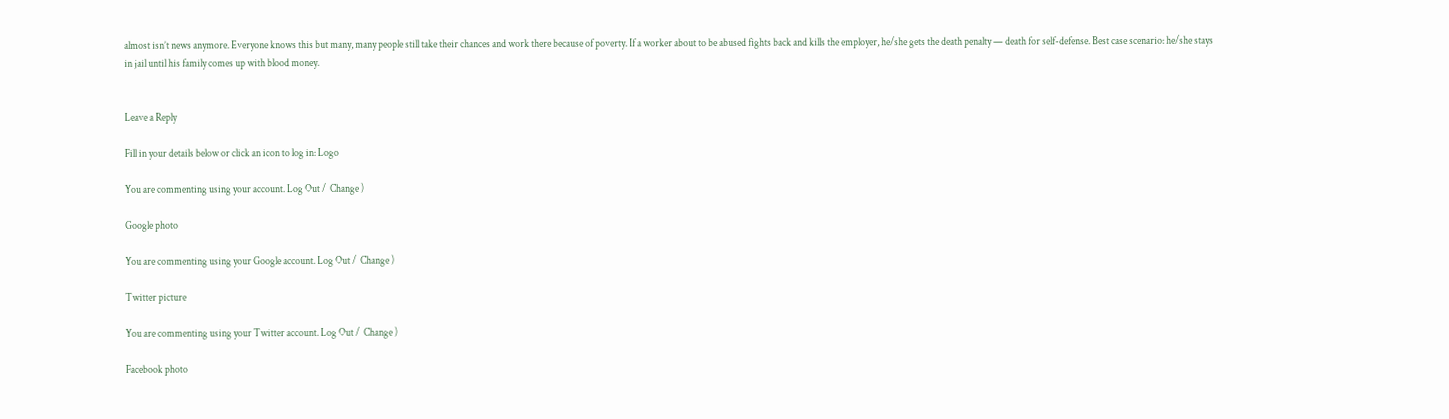almost isn’t news anymore. Everyone knows this but many, many people still take their chances and work there because of poverty. If a worker about to be abused fights back and kills the employer, he/she gets the death penalty — death for self-defense. Best case scenario: he/she stays in jail until his family comes up with blood money.


Leave a Reply

Fill in your details below or click an icon to log in: Logo

You are commenting using your account. Log Out /  Change )

Google photo

You are commenting using your Google account. Log Out /  Change )

Twitter picture

You are commenting using your Twitter account. Log Out /  Change )

Facebook photo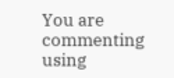You are commenting using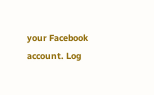your Facebook account. Log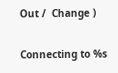Out /  Change )

Connecting to %s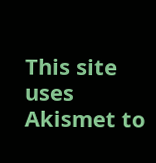This site uses Akismet to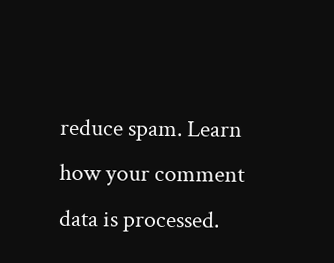reduce spam. Learn how your comment data is processed.